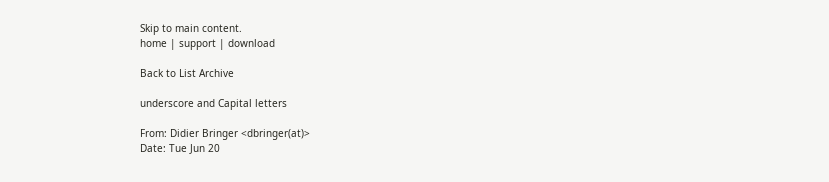Skip to main content.
home | support | download

Back to List Archive

underscore and Capital letters

From: Didier Bringer <dbringer(at)>
Date: Tue Jun 20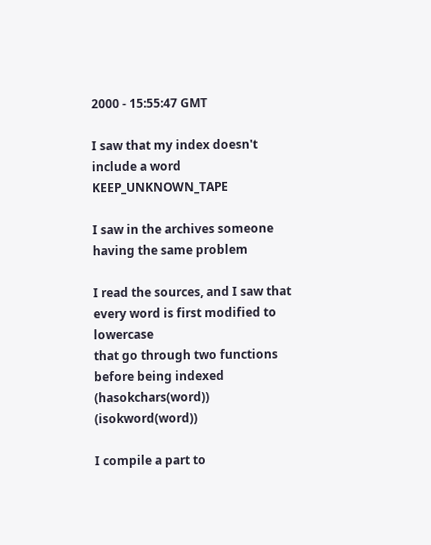2000 - 15:55:47 GMT

I saw that my index doesn't
include a word KEEP_UNKNOWN_TAPE

I saw in the archives someone having the same problem

I read the sources, and I saw that every word is first modified to lowercase
that go through two functions before being indexed
(hasokchars(word))  (isokword(word))

I compile a part to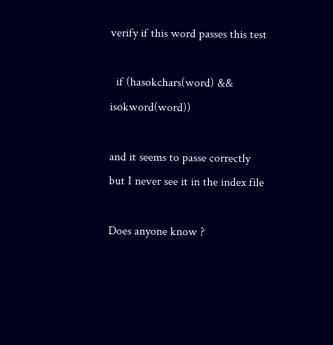verify if this word passes this test

  if (hasokchars(word) && isokword(word))

and it seems to passe correctly
but I never see it in the index file

Does anyone know ?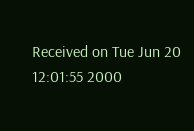Received on Tue Jun 20 12:01:55 2000